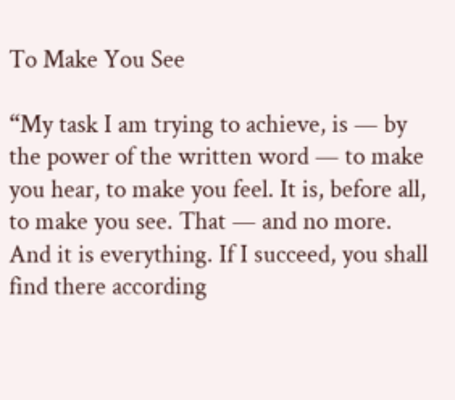To Make You See

“My task I am trying to achieve, is — by the power of the written word — to make you hear, to make you feel. It is, before all, to make you see. That — and no more. And it is everything. If I succeed, you shall find there according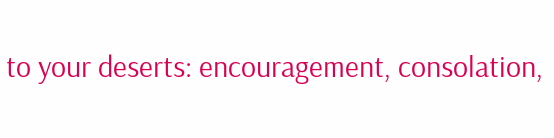to your deserts: encouragement, consolation,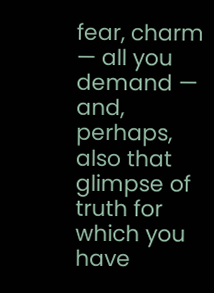fear, charm — all you demand — and, perhaps, also that glimpse of truth for which you have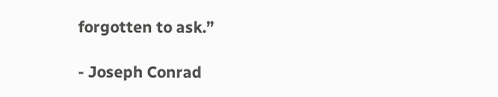forgotten to ask.”

- Joseph Conrad